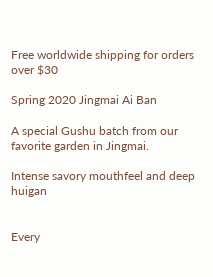Free worldwide shipping for orders over $30

Spring 2020 Jingmai Ai Ban

A special Gushu batch from our favorite garden in Jingmai.

Intense savory mouthfeel and deep huigan


Every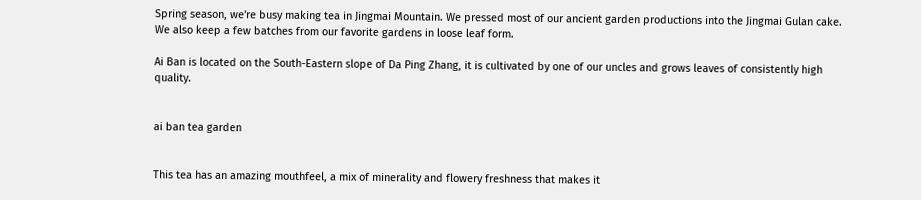Spring season, we're busy making tea in Jingmai Mountain. We pressed most of our ancient garden productions into the Jingmai Gulan cake. We also keep a few batches from our favorite gardens in loose leaf form.

Ai Ban is located on the South-Eastern slope of Da Ping Zhang, it is cultivated by one of our uncles and grows leaves of consistently high quality.


ai ban tea garden


This tea has an amazing mouthfeel, a mix of minerality and flowery freshness that makes it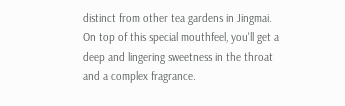distinct from other tea gardens in Jingmai. On top of this special mouthfeel, you'll get a deep and lingering sweetness in the throat and a complex fragrance.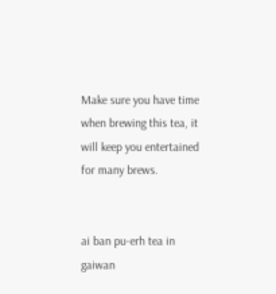Make sure you have time when brewing this tea, it will keep you entertained for many brews.


ai ban pu-erh tea in gaiwan